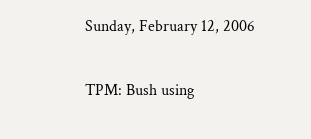Sunday, February 12, 2006

TPM: Bush using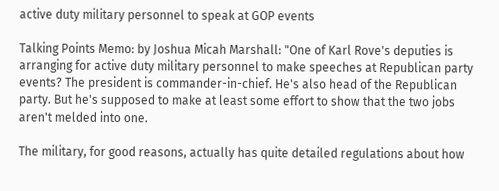active duty military personnel to speak at GOP events

Talking Points Memo: by Joshua Micah Marshall: "One of Karl Rove's deputies is arranging for active duty military personnel to make speeches at Republican party events? The president is commander-in-chief. He's also head of the Republican party. But he's supposed to make at least some effort to show that the two jobs aren't melded into one.

The military, for good reasons, actually has quite detailed regulations about how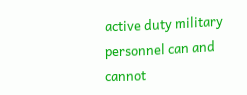active duty military personnel can and cannot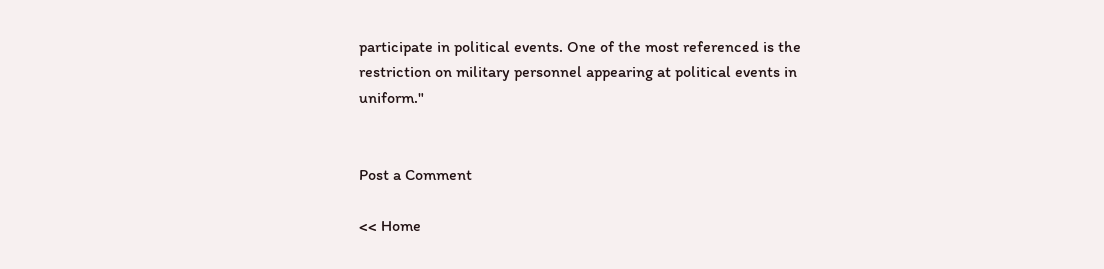participate in political events. One of the most referenced is the restriction on military personnel appearing at political events in uniform."


Post a Comment

<< Home